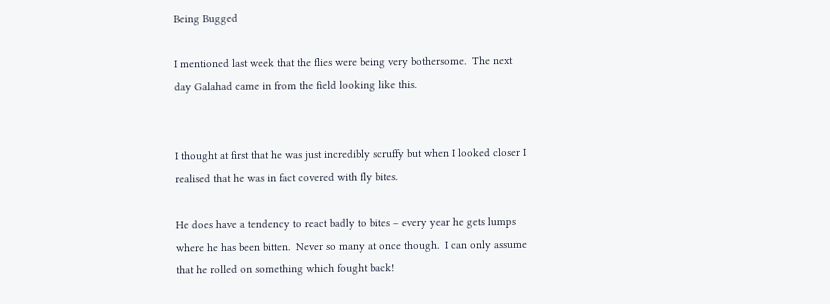Being Bugged

I mentioned last week that the flies were being very bothersome.  The next day Galahad came in from the field looking like this.


I thought at first that he was just incredibly scruffy but when I looked closer I realised that he was in fact covered with fly bites.

He does have a tendency to react badly to bites – every year he gets lumps where he has been bitten.  Never so many at once though.  I can only assume that he rolled on something which fought back!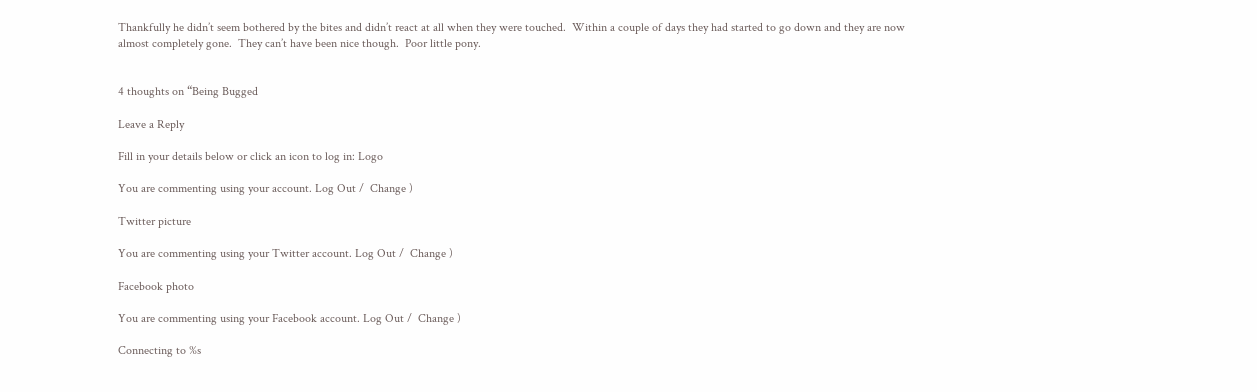Thankfully he didn’t seem bothered by the bites and didn’t react at all when they were touched.  Within a couple of days they had started to go down and they are now almost completely gone.  They can’t have been nice though.  Poor little pony.


4 thoughts on “Being Bugged

Leave a Reply

Fill in your details below or click an icon to log in: Logo

You are commenting using your account. Log Out /  Change )

Twitter picture

You are commenting using your Twitter account. Log Out /  Change )

Facebook photo

You are commenting using your Facebook account. Log Out /  Change )

Connecting to %s